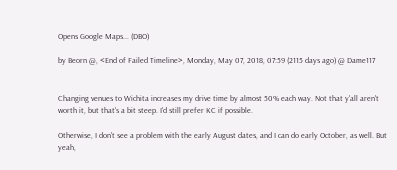Opens Google Maps... (DBO)

by Beorn @, <End of Failed Timeline>, Monday, May 07, 2018, 07:59 (2115 days ago) @ Dame117


Changing venues to Wichita increases my drive time by almost 50% each way. Not that y'all aren't worth it, but that's a bit steep. I'd still prefer KC if possible.

Otherwise, I don't see a problem with the early August dates, and I can do early October, as well. But yeah,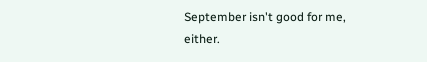September isn't good for me, either.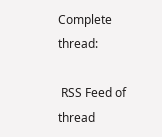Complete thread:

 RSS Feed of thread